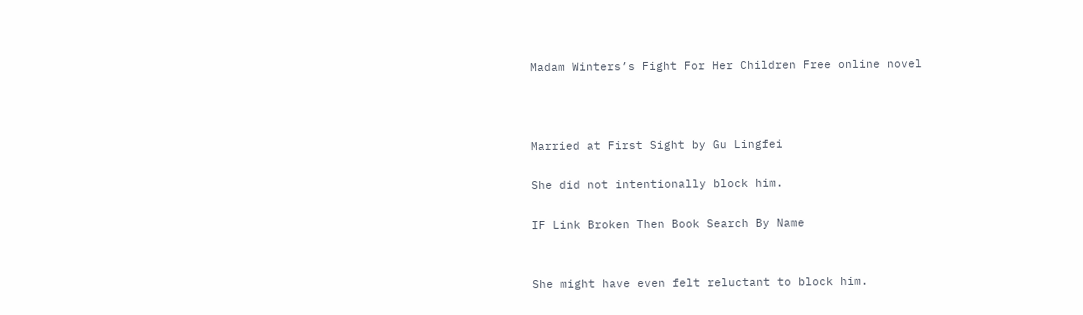Madam Winters’s Fight For Her Children Free online novel



Married at First Sight by Gu Lingfei

She did not intentionally block him.

IF Link Broken Then Book Search By Name


She might have even felt reluctant to block him.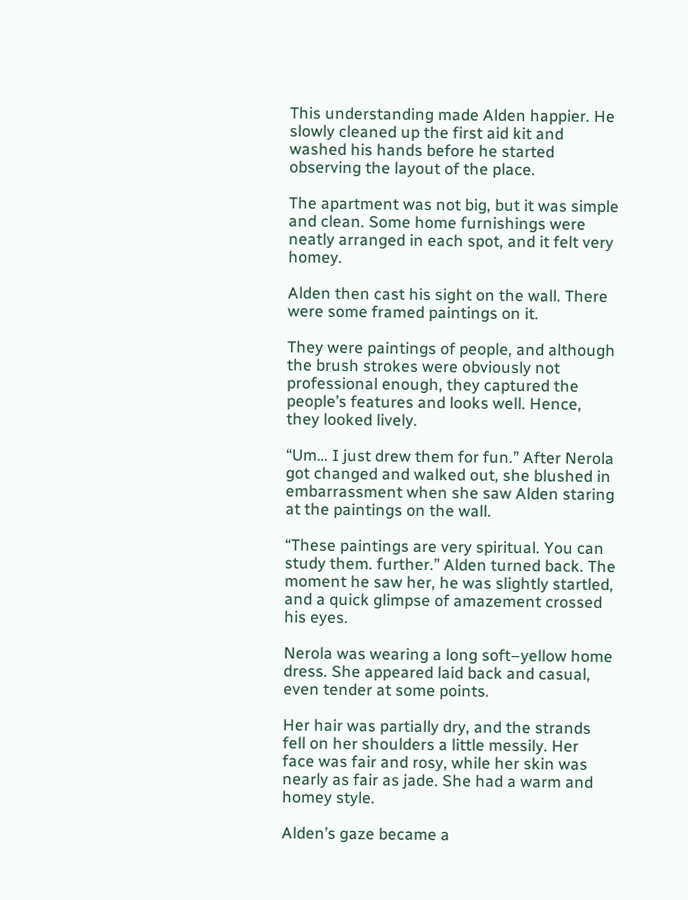This understanding made Alden happier. He slowly cleaned up the first aid kit and washed his hands before he started observing the layout of the place.

The apartment was not big, but it was simple and clean. Some home furnishings were neatly arranged in each spot, and it felt very homey.

Alden then cast his sight on the wall. There were some framed paintings on it.

They were paintings of people, and although the brush strokes were obviously not professional enough, they captured the people’s features and looks well. Hence, they looked lively.

“Um… I just drew them for fun.” After Nerola got changed and walked out, she blushed in embarrassment when she saw Alden staring at the paintings on the wall.

“These paintings are very spiritual. You can study them. further.” Alden turned back. The moment he saw her, he was slightly startled, and a quick glimpse of amazement crossed his eyes.

Nerola was wearing a long soft–yellow home dress. She appeared laid back and casual, even tender at some points.

Her hair was partially dry, and the strands fell on her shoulders a little messily. Her face was fair and rosy, while her skin was nearly as fair as jade. She had a warm and homey style.

Alden’s gaze became a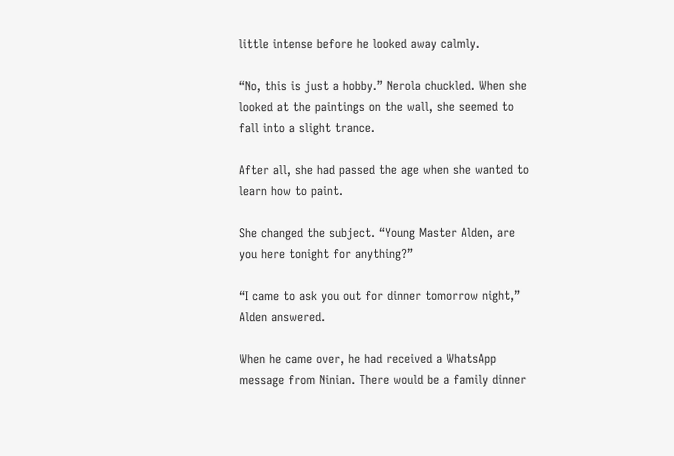little intense before he looked away calmly.

“No, this is just a hobby.” Nerola chuckled. When she looked at the paintings on the wall, she seemed to fall into a slight trance.

After all, she had passed the age when she wanted to learn how to paint.

She changed the subject. “Young Master Alden, are you here tonight for anything?”

“I came to ask you out for dinner tomorrow night,” Alden answered.

When he came over, he had received a WhatsApp message from Ninian. There would be a family dinner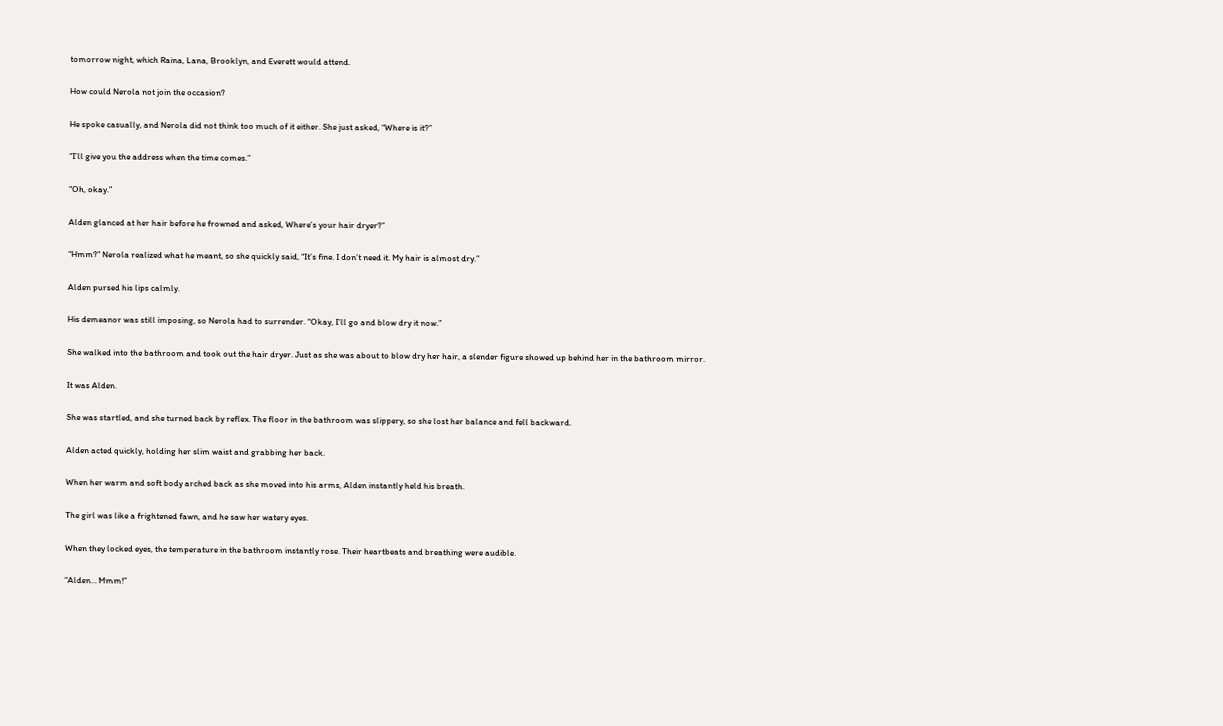tomorrow night, which Raina, Lana, Brooklyn, and Everett would attend.

How could Nerola not join the occasion?

He spoke casually, and Nerola did not think too much of it either. She just asked, “Where is it?”

“I’ll give you the address when the time comes.”

“Oh, okay.”

Alden glanced at her hair before he frowned and asked, Where’s your hair dryer?”

“Hmm?” Nerola realized what he meant, so she quickly said, “It’s fine. I don’t need it. My hair is almost dry.”

Alden pursed his lips calmly.

His demeanor was still imposing, so Nerola had to surrender. “Okay, I’ll go and blow dry it now.”

She walked into the bathroom and took out the hair dryer. Just as she was about to blow dry her hair, a slender figure showed up behind her in the bathroom mirror.

It was Alden.

She was startled, and she turned back by reflex. The floor in the bathroom was slippery, so she lost her balance and fell backward.

Alden acted quickly, holding her slim waist and grabbing her back.

When her warm and soft body arched back as she moved into his arms, Alden instantly held his breath.

The girl was like a frightened fawn, and he saw her watery eyes.

When they locked eyes, the temperature in the bathroom instantly rose. Their heartbeats and breathing were audible.

“Alden… Mmm!”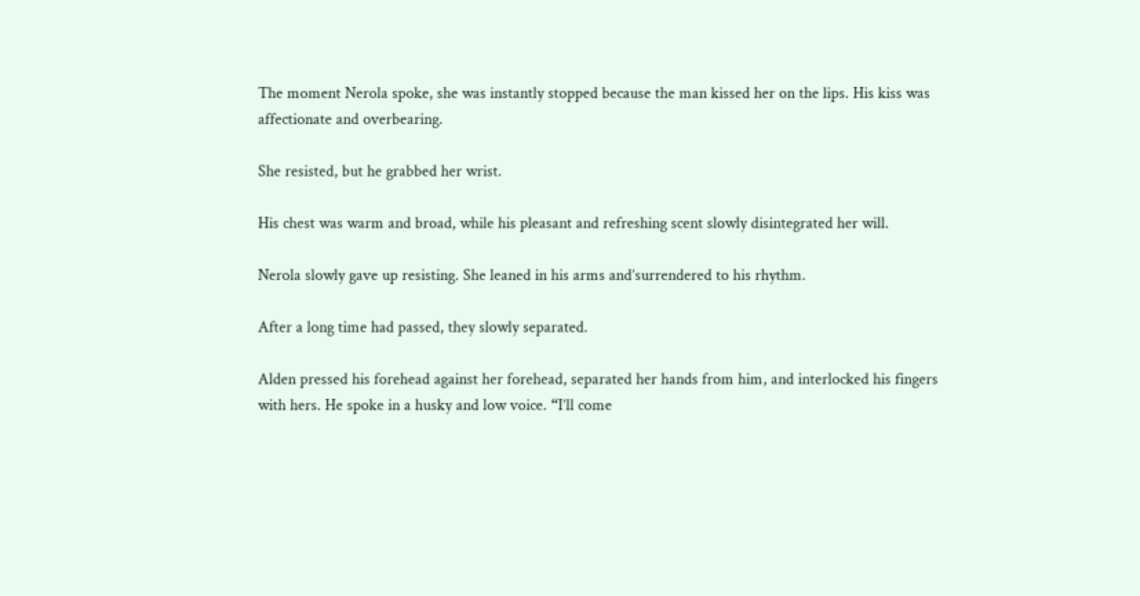The moment Nerola spoke, she was instantly stopped because the man kissed her on the lips. His kiss was affectionate and overbearing.

She resisted, but he grabbed her wrist.

His chest was warm and broad, while his pleasant and refreshing scent slowly disintegrated her will.

Nerola slowly gave up resisting. She leaned in his arms and’surrendered to his rhythm.

After a long time had passed, they slowly separated.

Alden pressed his forehead against her forehead, separated her hands from him, and interlocked his fingers with hers. He spoke in a husky and low voice. “I’ll come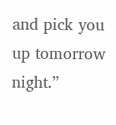and pick you up tomorrow night.”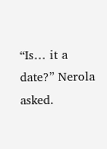“Is… it a date?” Nerola asked.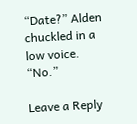“Date?” Alden chuckled in a low voice. “No.”

Leave a Reply